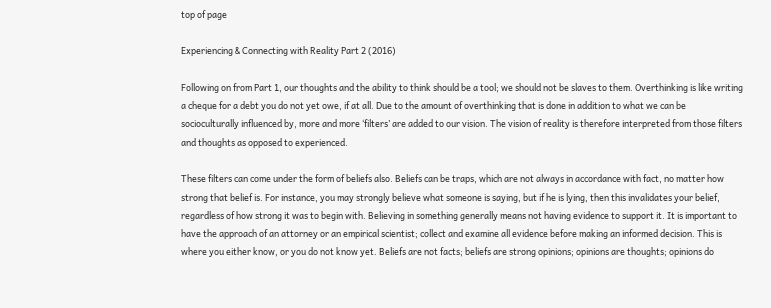top of page

Experiencing & Connecting with Reality Part 2 (2016)

Following on from Part 1, our thoughts and the ability to think should be a tool; we should not be slaves to them. Overthinking is like writing a cheque for a debt you do not yet owe, if at all. Due to the amount of overthinking that is done in addition to what we can be socioculturally influenced by, more and more ‘filters’ are added to our vision. The vision of reality is therefore interpreted from those filters and thoughts as opposed to experienced.

These filters can come under the form of beliefs also. Beliefs can be traps, which are not always in accordance with fact, no matter how strong that belief is. For instance, you may strongly believe what someone is saying, but if he is lying, then this invalidates your belief, regardless of how strong it was to begin with. Believing in something generally means not having evidence to support it. It is important to have the approach of an attorney or an empirical scientist; collect and examine all evidence before making an informed decision. This is where you either know, or you do not know yet. Beliefs are not facts; beliefs are strong opinions; opinions are thoughts; opinions do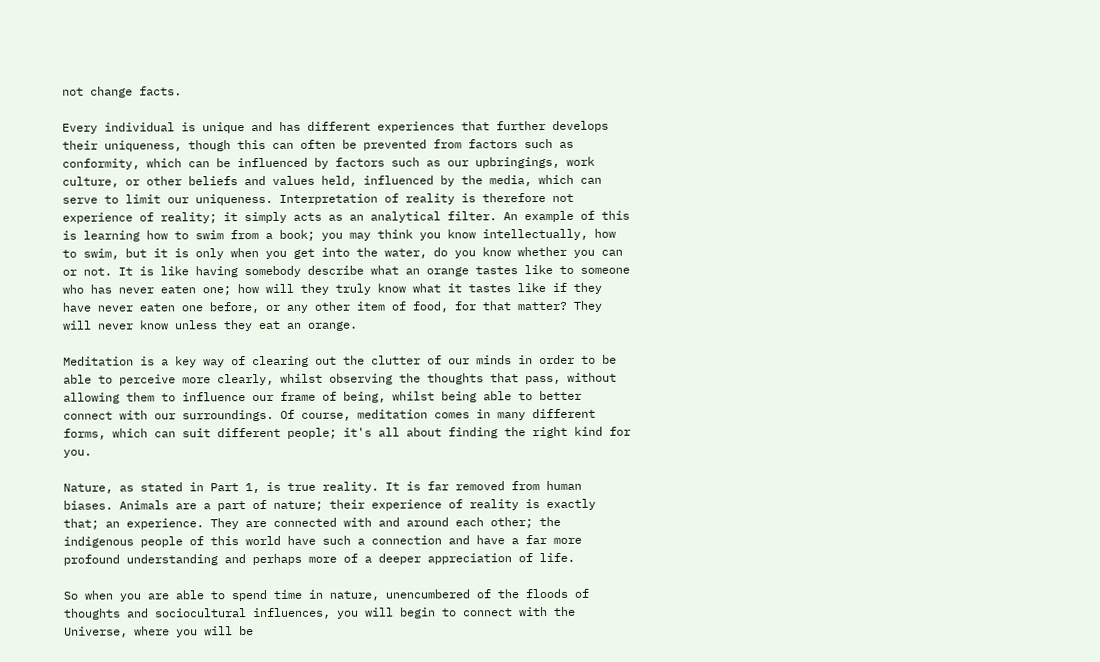not change facts.

Every individual is unique and has different experiences that further develops their uniqueness, though this can often be prevented from factors such as conformity, which can be influenced by factors such as our upbringings, work culture, or other beliefs and values held, influenced by the media, which can serve to limit our uniqueness. Interpretation of reality is therefore not experience of reality; it simply acts as an analytical filter. An example of this is learning how to swim from a book; you may think you know intellectually, how to swim, but it is only when you get into the water, do you know whether you can or not. It is like having somebody describe what an orange tastes like to someone who has never eaten one; how will they truly know what it tastes like if they have never eaten one before, or any other item of food, for that matter? They will never know unless they eat an orange.

Meditation is a key way of clearing out the clutter of our minds in order to be able to perceive more clearly, whilst observing the thoughts that pass, without allowing them to influence our frame of being, whilst being able to better connect with our surroundings. Of course, meditation comes in many different forms, which can suit different people; it's all about finding the right kind for you.

Nature, as stated in Part 1, is true reality. It is far removed from human biases. Animals are a part of nature; their experience of reality is exactly that; an experience. They are connected with and around each other; the indigenous people of this world have such a connection and have a far more profound understanding and perhaps more of a deeper appreciation of life.

So when you are able to spend time in nature, unencumbered of the floods of thoughts and sociocultural influences, you will begin to connect with the Universe, where you will be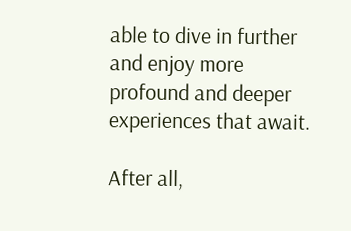able to dive in further and enjoy more profound and deeper experiences that await.

After all,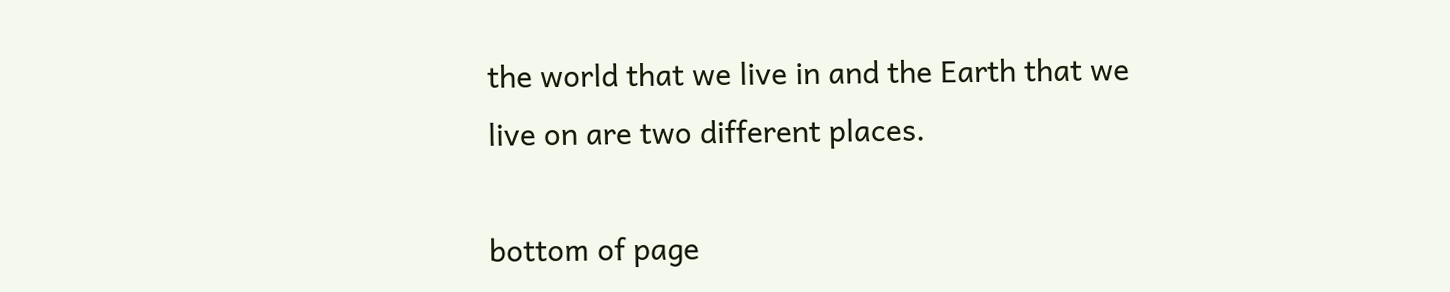the world that we live in and the Earth that we live on are two different places.

bottom of page